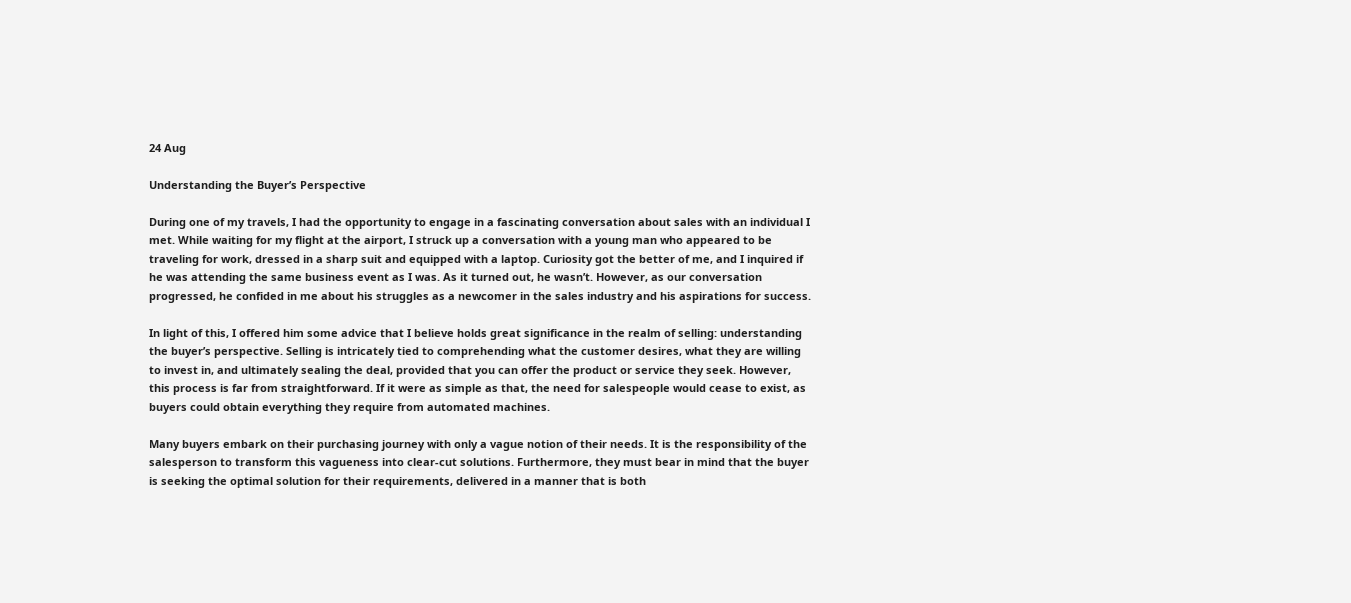24 Aug

Understanding the Buyer’s Perspective

During one of my travels, I had the opportunity to engage in a fascinating conversation about sales with an individual I met. While waiting for my flight at the airport, I struck up a conversation with a young man who appeared to be traveling for work, dressed in a sharp suit and equipped with a laptop. Curiosity got the better of me, and I inquired if he was attending the same business event as I was. As it turned out, he wasn’t. However, as our conversation progressed, he confided in me about his struggles as a newcomer in the sales industry and his aspirations for success.

In light of this, I offered him some advice that I believe holds great significance in the realm of selling: understanding the buyer’s perspective. Selling is intricately tied to comprehending what the customer desires, what they are willing to invest in, and ultimately sealing the deal, provided that you can offer the product or service they seek. However, this process is far from straightforward. If it were as simple as that, the need for salespeople would cease to exist, as buyers could obtain everything they require from automated machines.

Many buyers embark on their purchasing journey with only a vague notion of their needs. It is the responsibility of the salesperson to transform this vagueness into clear-cut solutions. Furthermore, they must bear in mind that the buyer is seeking the optimal solution for their requirements, delivered in a manner that is both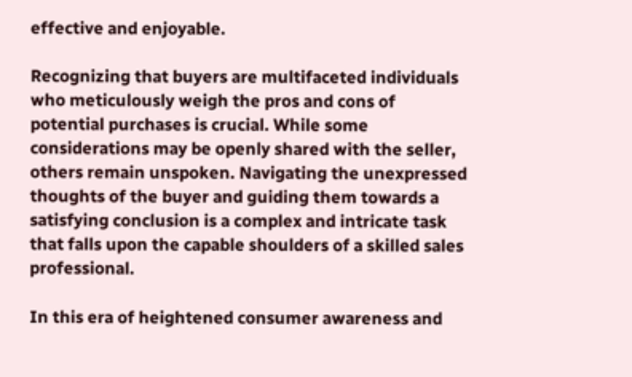effective and enjoyable.

Recognizing that buyers are multifaceted individuals who meticulously weigh the pros and cons of potential purchases is crucial. While some considerations may be openly shared with the seller, others remain unspoken. Navigating the unexpressed thoughts of the buyer and guiding them towards a satisfying conclusion is a complex and intricate task that falls upon the capable shoulders of a skilled sales professional.

In this era of heightened consumer awareness and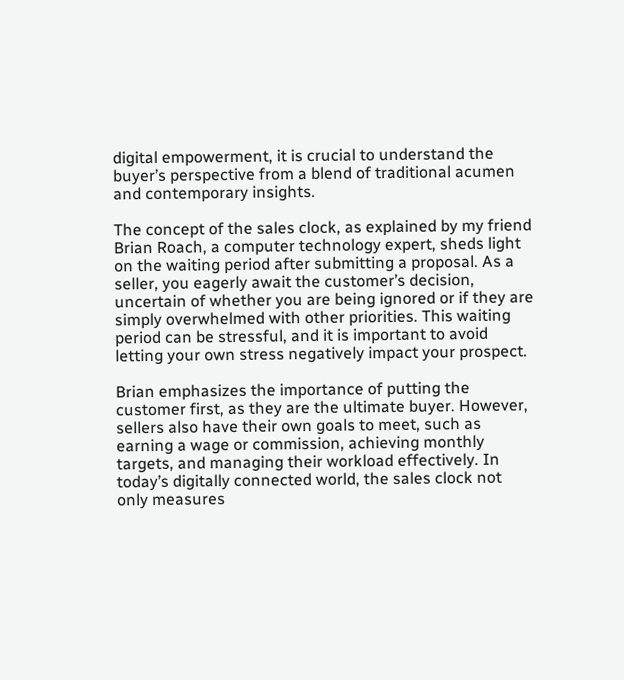digital empowerment, it is crucial to understand the buyer’s perspective from a blend of traditional acumen and contemporary insights.

The concept of the sales clock, as explained by my friend Brian Roach, a computer technology expert, sheds light on the waiting period after submitting a proposal. As a seller, you eagerly await the customer’s decision, uncertain of whether you are being ignored or if they are simply overwhelmed with other priorities. This waiting period can be stressful, and it is important to avoid letting your own stress negatively impact your prospect.

Brian emphasizes the importance of putting the customer first, as they are the ultimate buyer. However, sellers also have their own goals to meet, such as earning a wage or commission, achieving monthly targets, and managing their workload effectively. In today’s digitally connected world, the sales clock not only measures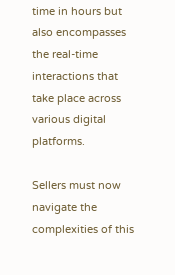time in hours but also encompasses the real-time interactions that take place across various digital platforms.

Sellers must now navigate the complexities of this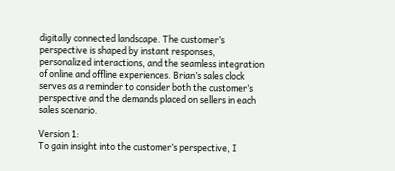digitally connected landscape. The customer’s perspective is shaped by instant responses, personalized interactions, and the seamless integration of online and offline experiences. Brian’s sales clock serves as a reminder to consider both the customer’s perspective and the demands placed on sellers in each sales scenario.

Version 1:
To gain insight into the customer’s perspective, I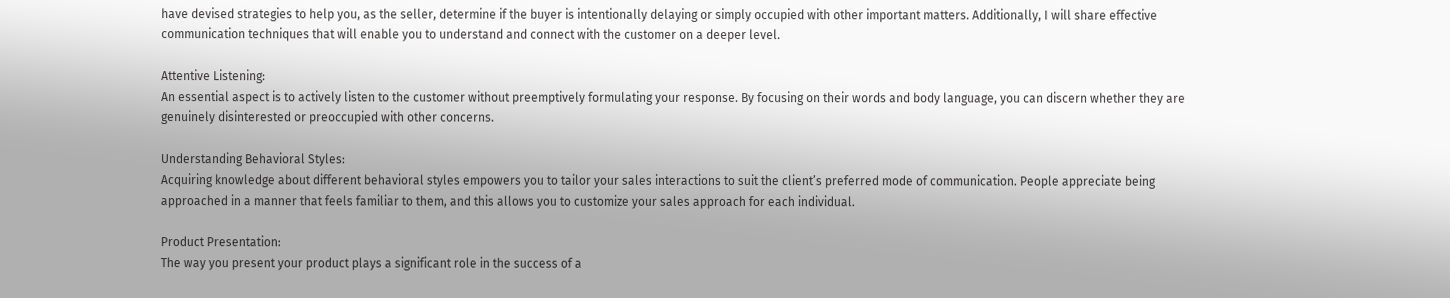have devised strategies to help you, as the seller, determine if the buyer is intentionally delaying or simply occupied with other important matters. Additionally, I will share effective communication techniques that will enable you to understand and connect with the customer on a deeper level.

Attentive Listening:
An essential aspect is to actively listen to the customer without preemptively formulating your response. By focusing on their words and body language, you can discern whether they are genuinely disinterested or preoccupied with other concerns.

Understanding Behavioral Styles:
Acquiring knowledge about different behavioral styles empowers you to tailor your sales interactions to suit the client’s preferred mode of communication. People appreciate being approached in a manner that feels familiar to them, and this allows you to customize your sales approach for each individual.

Product Presentation:
The way you present your product plays a significant role in the success of a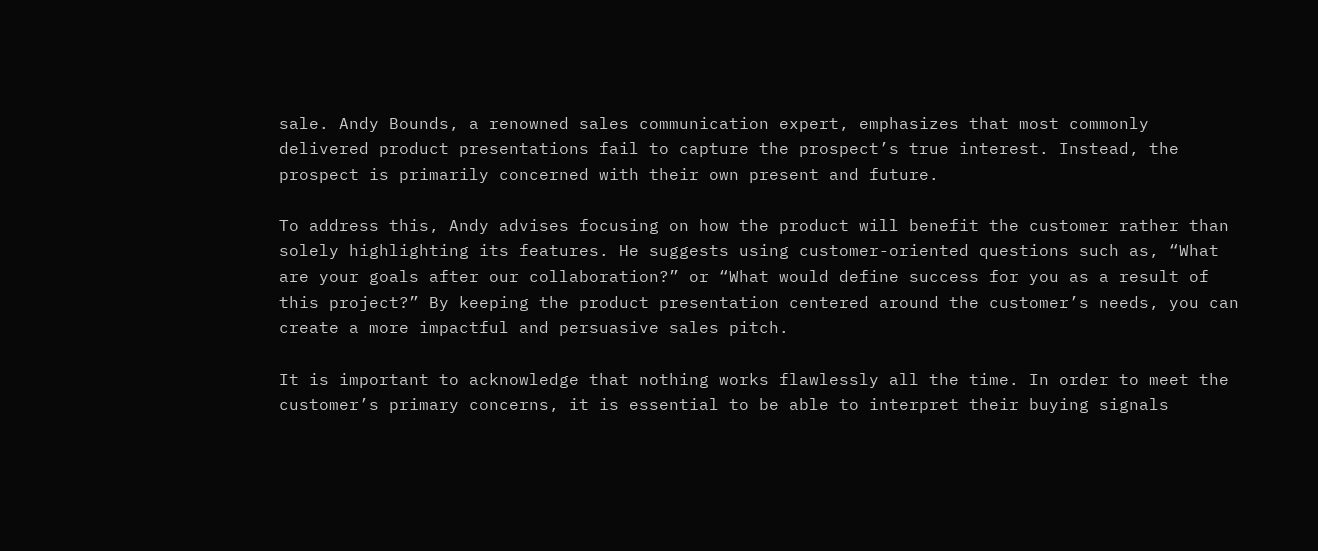sale. Andy Bounds, a renowned sales communication expert, emphasizes that most commonly delivered product presentations fail to capture the prospect’s true interest. Instead, the prospect is primarily concerned with their own present and future.

To address this, Andy advises focusing on how the product will benefit the customer rather than solely highlighting its features. He suggests using customer-oriented questions such as, “What are your goals after our collaboration?” or “What would define success for you as a result of this project?” By keeping the product presentation centered around the customer’s needs, you can create a more impactful and persuasive sales pitch.

It is important to acknowledge that nothing works flawlessly all the time. In order to meet the customer’s primary concerns, it is essential to be able to interpret their buying signals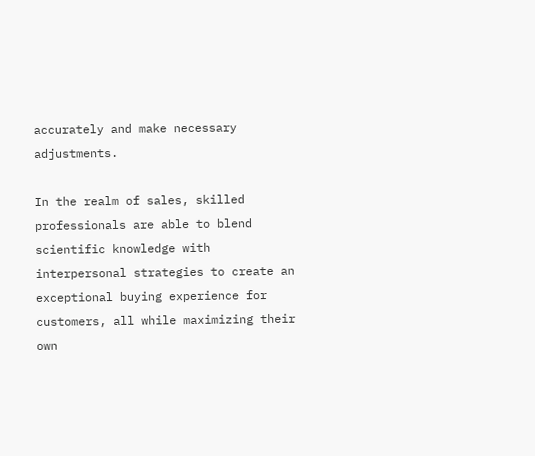accurately and make necessary adjustments.

In the realm of sales, skilled professionals are able to blend scientific knowledge with interpersonal strategies to create an exceptional buying experience for customers, all while maximizing their own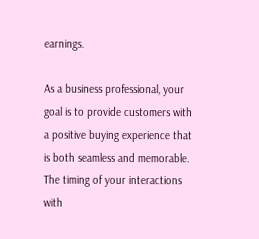earnings.

As a business professional, your goal is to provide customers with a positive buying experience that is both seamless and memorable. The timing of your interactions with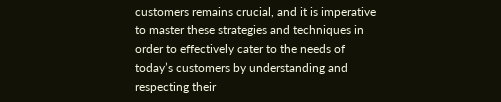customers remains crucial, and it is imperative to master these strategies and techniques in order to effectively cater to the needs of today’s customers by understanding and respecting their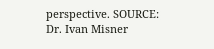perspective. SOURCE: Dr. Ivan Misner